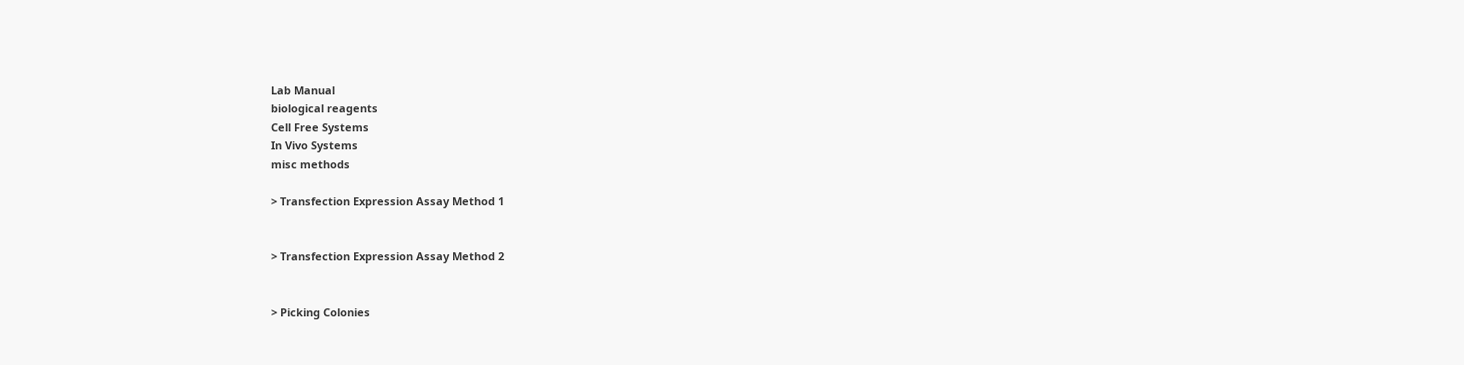Lab Manual
biological reagents
Cell Free Systems
In Vivo Systems
misc methods

> Transfection Expression Assay Method 1


> Transfection Expression Assay Method 2


> Picking Colonies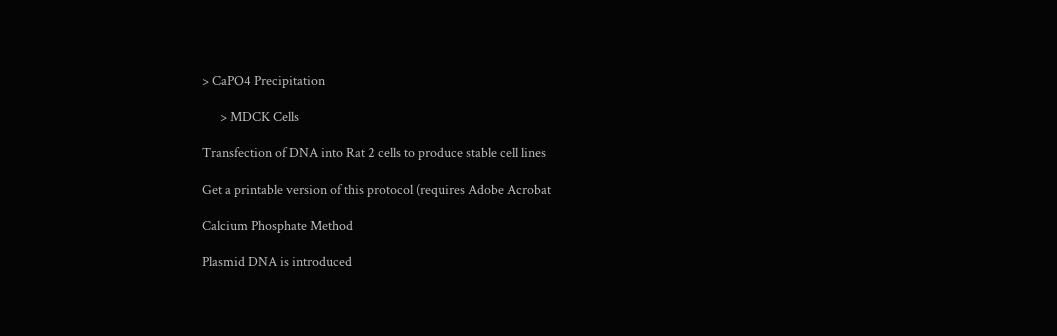> CaPO4 Precipitation

      > MDCK Cells

Transfection of DNA into Rat 2 cells to produce stable cell lines

Get a printable version of this protocol (requires Adobe Acrobat

Calcium Phosphate Method

Plasmid DNA is introduced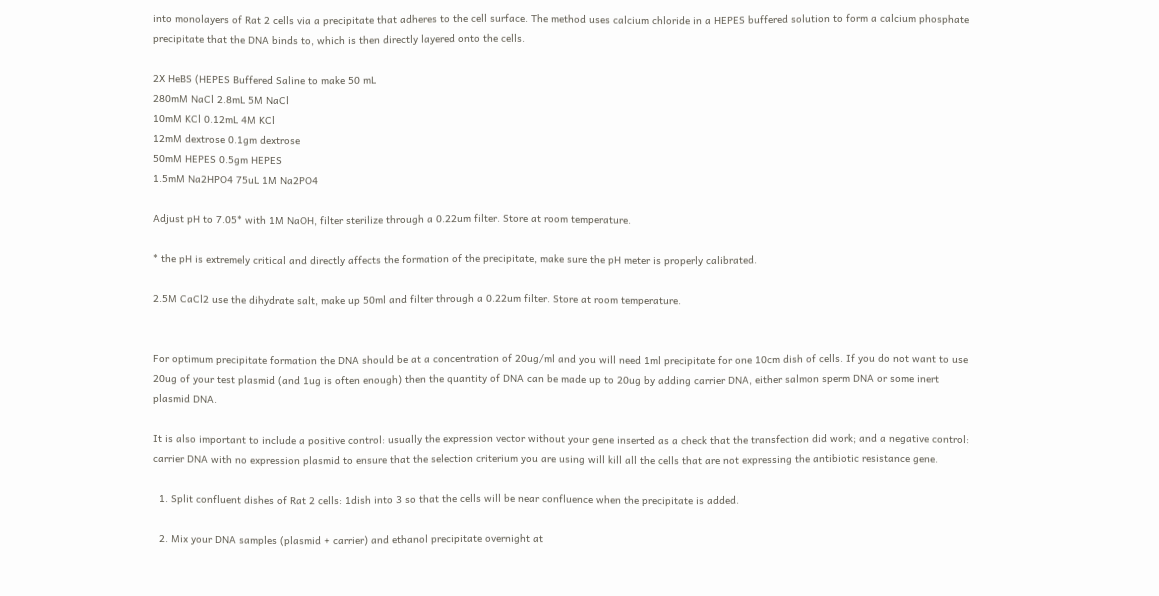into monolayers of Rat 2 cells via a precipitate that adheres to the cell surface. The method uses calcium chloride in a HEPES buffered solution to form a calcium phosphate precipitate that the DNA binds to, which is then directly layered onto the cells.

2X HeBS (HEPES Buffered Saline to make 50 mL
280mM NaCl 2.8mL 5M NaCl
10mM KCl 0.12mL 4M KCl
12mM dextrose 0.1gm dextrose
50mM HEPES 0.5gm HEPES
1.5mM Na2HPO4 75uL 1M Na2PO4

Adjust pH to 7.05* with 1M NaOH, filter sterilize through a 0.22um filter. Store at room temperature.

* the pH is extremely critical and directly affects the formation of the precipitate, make sure the pH meter is properly calibrated.

2.5M CaCl2 use the dihydrate salt, make up 50ml and filter through a 0.22um filter. Store at room temperature.


For optimum precipitate formation the DNA should be at a concentration of 20ug/ml and you will need 1ml precipitate for one 10cm dish of cells. If you do not want to use 20ug of your test plasmid (and 1ug is often enough) then the quantity of DNA can be made up to 20ug by adding carrier DNA, either salmon sperm DNA or some inert plasmid DNA.

It is also important to include a positive control: usually the expression vector without your gene inserted as a check that the transfection did work; and a negative control: carrier DNA with no expression plasmid to ensure that the selection criterium you are using will kill all the cells that are not expressing the antibiotic resistance gene.

  1. Split confluent dishes of Rat 2 cells: 1dish into 3 so that the cells will be near confluence when the precipitate is added.

  2. Mix your DNA samples (plasmid + carrier) and ethanol precipitate overnight at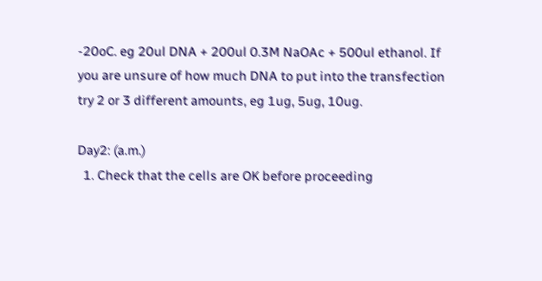-20oC. eg 20ul DNA + 200ul 0.3M NaOAc + 500ul ethanol. If you are unsure of how much DNA to put into the transfection try 2 or 3 different amounts, eg 1ug, 5ug, 10ug.

Day2: (a.m.)
  1. Check that the cells are OK before proceeding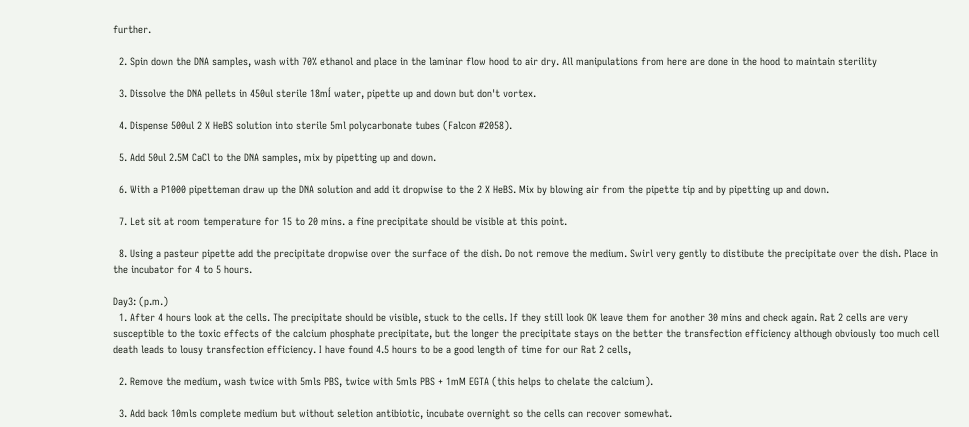further.

  2. Spin down the DNA samples, wash with 70% ethanol and place in the laminar flow hood to air dry. All manipulations from here are done in the hood to maintain sterility

  3. Dissolve the DNA pellets in 450ul sterile 18mÍ water, pipette up and down but don't vortex.

  4. Dispense 500ul 2 X HeBS solution into sterile 5ml polycarbonate tubes (Falcon #2058).

  5. Add 50ul 2.5M CaCl to the DNA samples, mix by pipetting up and down.

  6. With a P1000 pipetteman draw up the DNA solution and add it dropwise to the 2 X HeBS. Mix by blowing air from the pipette tip and by pipetting up and down.

  7. Let sit at room temperature for 15 to 20 mins. a fine precipitate should be visible at this point.

  8. Using a pasteur pipette add the precipitate dropwise over the surface of the dish. Do not remove the medium. Swirl very gently to distibute the precipitate over the dish. Place in the incubator for 4 to 5 hours.

Day3: (p.m.)
  1. After 4 hours look at the cells. The precipitate should be visible, stuck to the cells. If they still look OK leave them for another 30 mins and check again. Rat 2 cells are very susceptible to the toxic effects of the calcium phosphate precipitate, but the longer the precipitate stays on the better the transfection efficiency although obviously too much cell death leads to lousy transfection efficiency. I have found 4.5 hours to be a good length of time for our Rat 2 cells,

  2. Remove the medium, wash twice with 5mls PBS, twice with 5mls PBS + 1mM EGTA (this helps to chelate the calcium).

  3. Add back 10mls complete medium but without seletion antibiotic, incubate overnight so the cells can recover somewhat.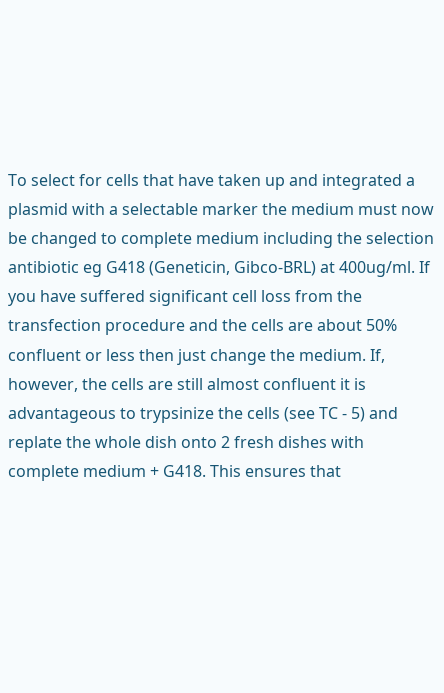To select for cells that have taken up and integrated a plasmid with a selectable marker the medium must now be changed to complete medium including the selection antibiotic eg G418 (Geneticin, Gibco-BRL) at 400ug/ml. If you have suffered significant cell loss from the transfection procedure and the cells are about 50% confluent or less then just change the medium. If, however, the cells are still almost confluent it is advantageous to trypsinize the cells (see TC - 5) and replate the whole dish onto 2 fresh dishes with complete medium + G418. This ensures that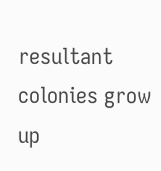resultant colonies grow up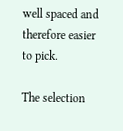well spaced and therefore easier to pick.

The selection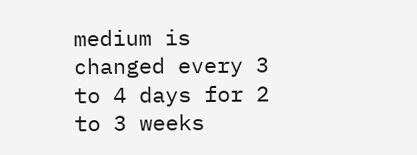medium is changed every 3 to 4 days for 2 to 3 weeks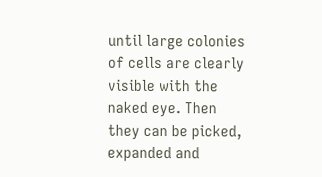until large colonies of cells are clearly visible with the naked eye. Then they can be picked, expanded and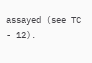assayed (see TC - 12).